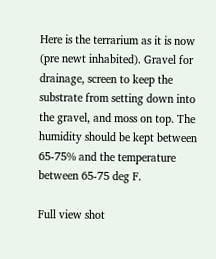Here is the terrarium as it is now (pre newt inhabited). Gravel for drainage, screen to keep the substrate from setting down into the gravel, and moss on top. The humidity should be kept between 65-75% and the temperature between 65-75 deg F.

Full view shot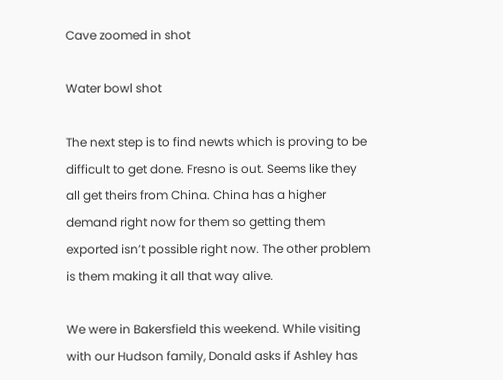Cave zoomed in shot

Water bowl shot

The next step is to find newts which is proving to be difficult to get done. Fresno is out. Seems like they all get theirs from China. China has a higher demand right now for them so getting them exported isn’t possible right now. The other problem is them making it all that way alive.

We were in Bakersfield this weekend. While visiting with our Hudson family, Donald asks if Ashley has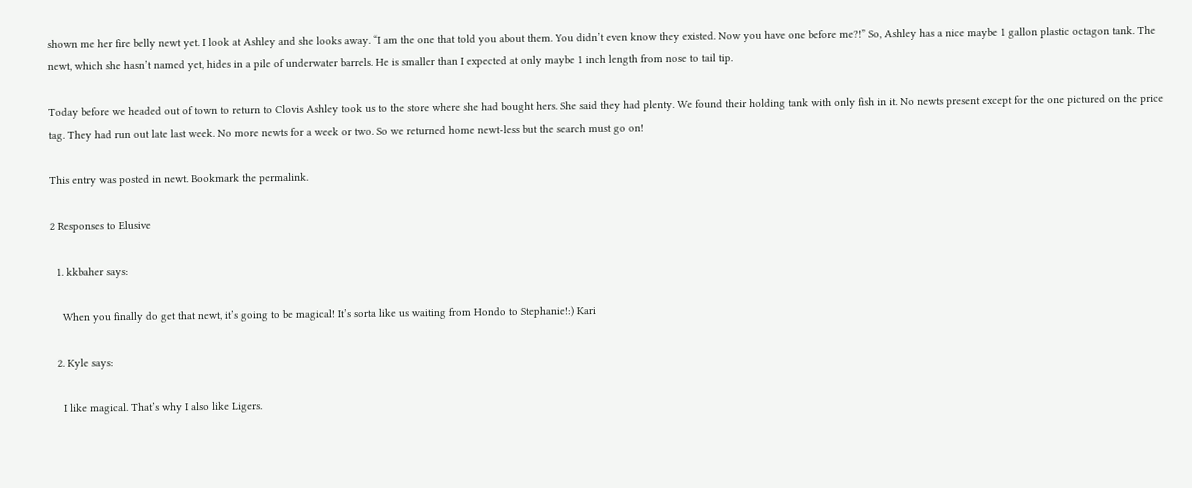shown me her fire belly newt yet. I look at Ashley and she looks away. “I am the one that told you about them. You didn’t even know they existed. Now you have one before me?!” So, Ashley has a nice maybe 1 gallon plastic octagon tank. The newt, which she hasn’t named yet, hides in a pile of underwater barrels. He is smaller than I expected at only maybe 1 inch length from nose to tail tip.

Today before we headed out of town to return to Clovis Ashley took us to the store where she had bought hers. She said they had plenty. We found their holding tank with only fish in it. No newts present except for the one pictured on the price tag. They had run out late last week. No more newts for a week or two. So we returned home newt-less but the search must go on!

This entry was posted in newt. Bookmark the permalink.

2 Responses to Elusive

  1. kkbaher says:

    When you finally do get that newt, it’s going to be magical! It’s sorta like us waiting from Hondo to Stephanie!:) Kari

  2. Kyle says:

    I like magical. That’s why I also like Ligers.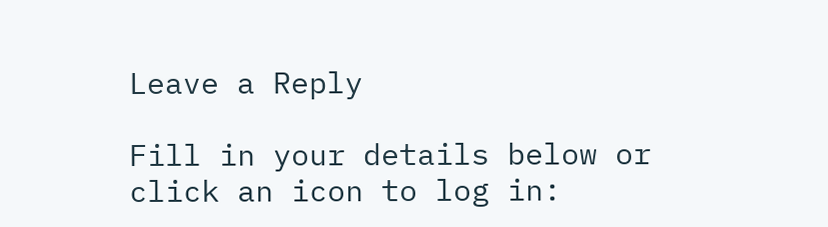Leave a Reply

Fill in your details below or click an icon to log in: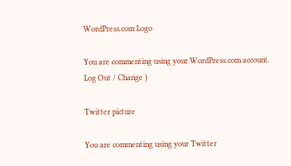WordPress.com Logo

You are commenting using your WordPress.com account. Log Out / Change )

Twitter picture

You are commenting using your Twitter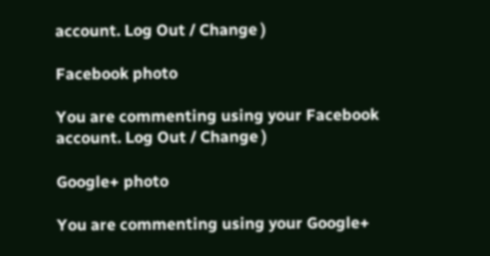account. Log Out / Change )

Facebook photo

You are commenting using your Facebook account. Log Out / Change )

Google+ photo

You are commenting using your Google+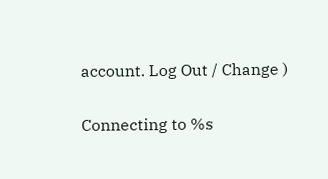account. Log Out / Change )

Connecting to %s